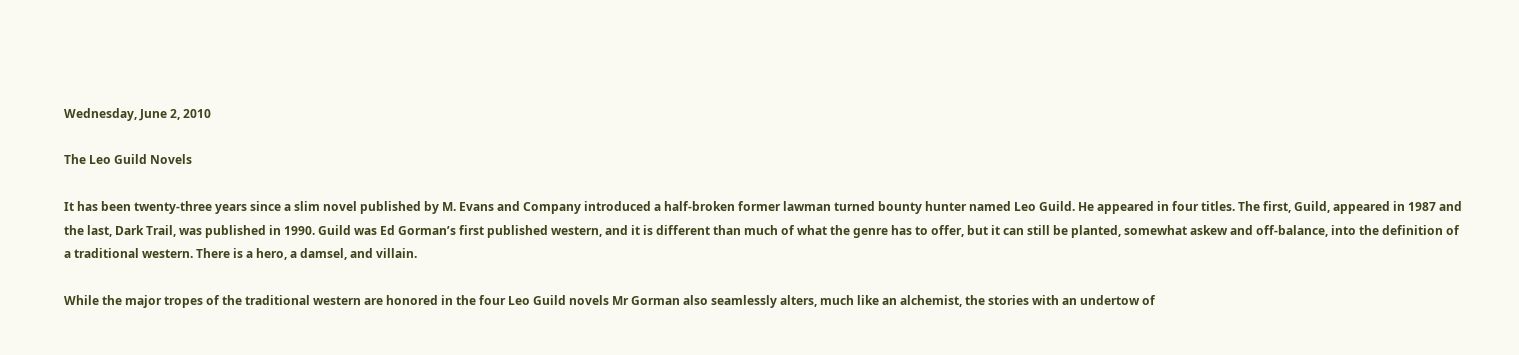Wednesday, June 2, 2010

The Leo Guild Novels

It has been twenty-three years since a slim novel published by M. Evans and Company introduced a half-broken former lawman turned bounty hunter named Leo Guild. He appeared in four titles. The first, Guild, appeared in 1987 and the last, Dark Trail, was published in 1990. Guild was Ed Gorman’s first published western, and it is different than much of what the genre has to offer, but it can still be planted, somewhat askew and off-balance, into the definition of a traditional western. There is a hero, a damsel, and villain.

While the major tropes of the traditional western are honored in the four Leo Guild novels Mr Gorman also seamlessly alters, much like an alchemist, the stories with an undertow of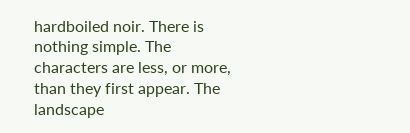hardboiled noir. There is nothing simple. The characters are less, or more, than they first appear. The landscape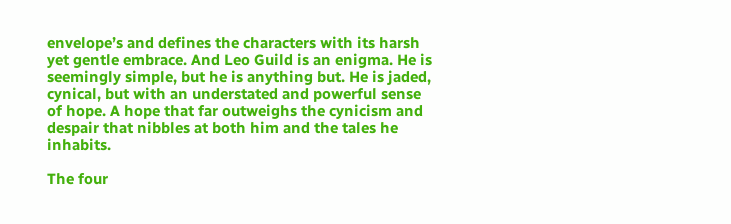envelope’s and defines the characters with its harsh yet gentle embrace. And Leo Guild is an enigma. He is seemingly simple, but he is anything but. He is jaded, cynical, but with an understated and powerful sense of hope. A hope that far outweighs the cynicism and despair that nibbles at both him and the tales he inhabits.

The four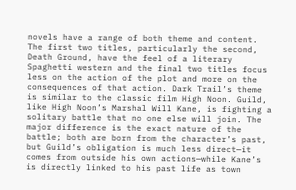novels have a range of both theme and content. The first two titles, particularly the second, Death Ground, have the feel of a literary Spaghetti western and the final two titles focus less on the action of the plot and more on the consequences of that action. Dark Trail’s theme is similar to the classic film High Noon. Guild, like High Noon’s Marshal Will Kane, is fighting a solitary battle that no one else will join. The major difference is the exact nature of the battle; both are born from the character’s past, but Guild’s obligation is much less direct—it comes from outside his own actions—while Kane’s is directly linked to his past life as town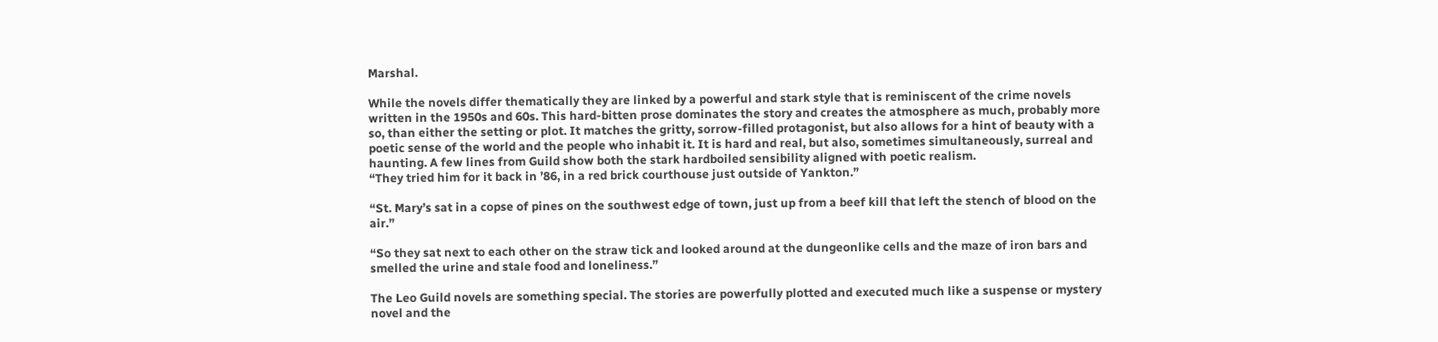Marshal.

While the novels differ thematically they are linked by a powerful and stark style that is reminiscent of the crime novels written in the 1950s and 60s. This hard-bitten prose dominates the story and creates the atmosphere as much, probably more so, than either the setting or plot. It matches the gritty, sorrow-filled protagonist, but also allows for a hint of beauty with a poetic sense of the world and the people who inhabit it. It is hard and real, but also, sometimes simultaneously, surreal and haunting. A few lines from Guild show both the stark hardboiled sensibility aligned with poetic realism.
“They tried him for it back in ’86, in a red brick courthouse just outside of Yankton.”

“St. Mary’s sat in a copse of pines on the southwest edge of town, just up from a beef kill that left the stench of blood on the air.”

“So they sat next to each other on the straw tick and looked around at the dungeonlike cells and the maze of iron bars and smelled the urine and stale food and loneliness.”

The Leo Guild novels are something special. The stories are powerfully plotted and executed much like a suspense or mystery novel and the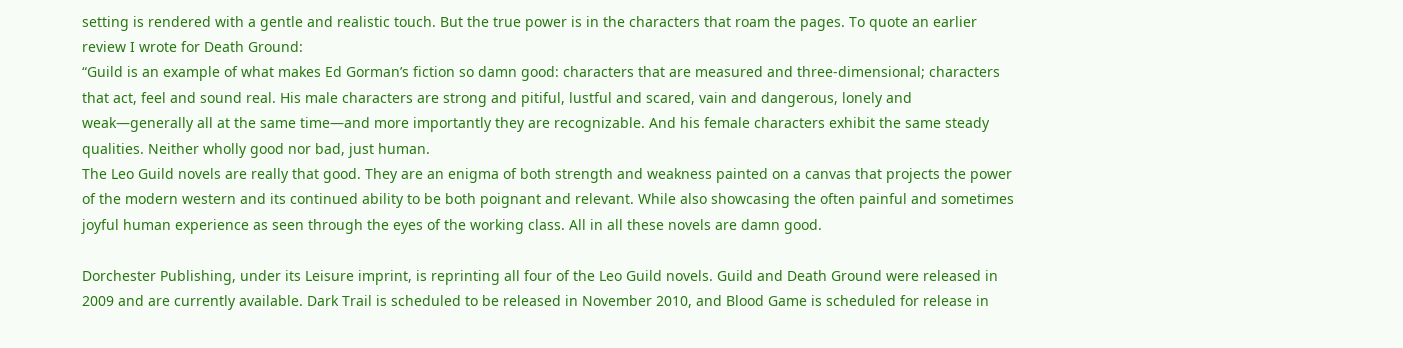setting is rendered with a gentle and realistic touch. But the true power is in the characters that roam the pages. To quote an earlier review I wrote for Death Ground:
“Guild is an example of what makes Ed Gorman’s fiction so damn good: characters that are measured and three-dimensional; characters that act, feel and sound real. His male characters are strong and pitiful, lustful and scared, vain and dangerous, lonely and weak—generally all at the same time—and more importantly they are recognizable. And his female characters exhibit the same steady qualities. Neither wholly good nor bad, just human.
The Leo Guild novels are really that good. They are an enigma of both strength and weakness painted on a canvas that projects the power of the modern western and its continued ability to be both poignant and relevant. While also showcasing the often painful and sometimes joyful human experience as seen through the eyes of the working class. All in all these novels are damn good.

Dorchester Publishing, under its Leisure imprint, is reprinting all four of the Leo Guild novels. Guild and Death Ground were released in 2009 and are currently available. Dark Trail is scheduled to be released in November 2010, and Blood Game is scheduled for release in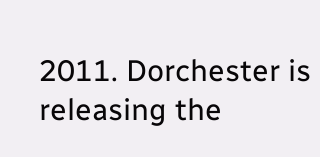2011. Dorchester is releasing the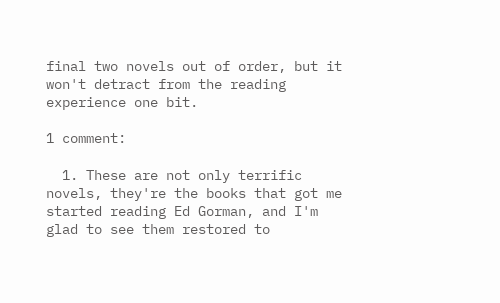final two novels out of order, but it won't detract from the reading experience one bit.

1 comment:

  1. These are not only terrific novels, they're the books that got me started reading Ed Gorman, and I'm glad to see them restored to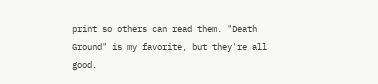print so others can read them. "Death Ground" is my favorite, but they're all good.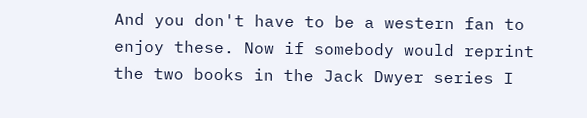And you don't have to be a western fan to enjoy these. Now if somebody would reprint the two books in the Jack Dwyer series I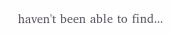haven't been able to find...